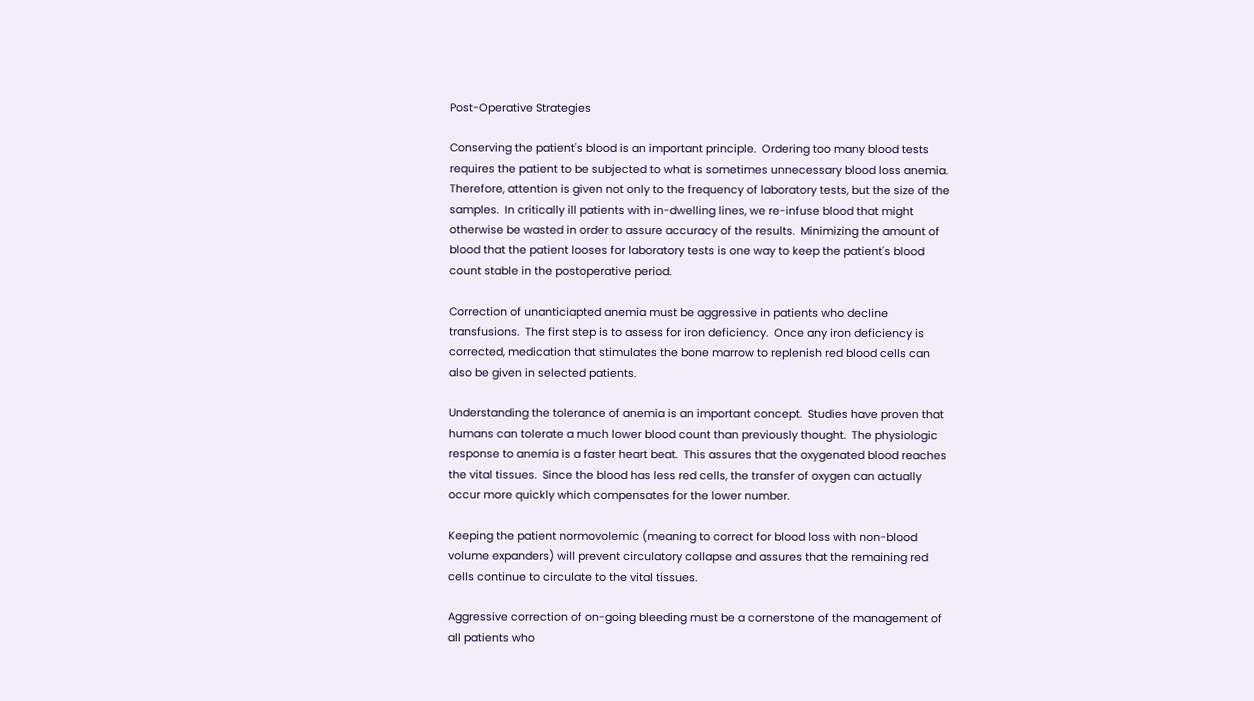Post-Operative Strategies

Conserving the patient's blood is an important principle.  Ordering too many blood tests requires the patient to be subjected to what is sometimes unnecessary blood loss anemia.  Therefore, attention is given not only to the frequency of laboratory tests, but the size of the samples.  In critically ill patients with in-dwelling lines, we re-infuse blood that might otherwise be wasted in order to assure accuracy of the results.  Minimizing the amount of blood that the patient looses for laboratory tests is one way to keep the patient's blood count stable in the postoperative period.

Correction of unanticiapted anemia must be aggressive in patients who decline transfusions.  The first step is to assess for iron deficiency.  Once any iron deficiency is corrected, medication that stimulates the bone marrow to replenish red blood cells can also be given in selected patients.

Understanding the tolerance of anemia is an important concept.  Studies have proven that humans can tolerate a much lower blood count than previously thought.  The physiologic response to anemia is a faster heart beat.  This assures that the oxygenated blood reaches the vital tissues.  Since the blood has less red cells, the transfer of oxygen can actually occur more quickly which compensates for the lower number.

Keeping the patient normovolemic (meaning to correct for blood loss with non-blood volume expanders) will prevent circulatory collapse and assures that the remaining red cells continue to circulate to the vital tissues.

Aggressive correction of on-going bleeding must be a cornerstone of the management of all patients who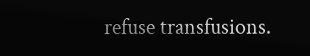refuse transfusions.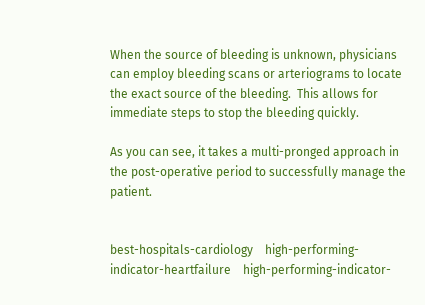When the source of bleeding is unknown, physicians can employ bleeding scans or arteriograms to locate the exact source of the bleeding.  This allows for immediate steps to stop the bleeding quickly.

As you can see, it takes a multi-pronged approach in the post-operative period to successfully manage the patient.


best-hospitals-cardiology    high-performing-indicator-heartfailure    high-performing-indicator-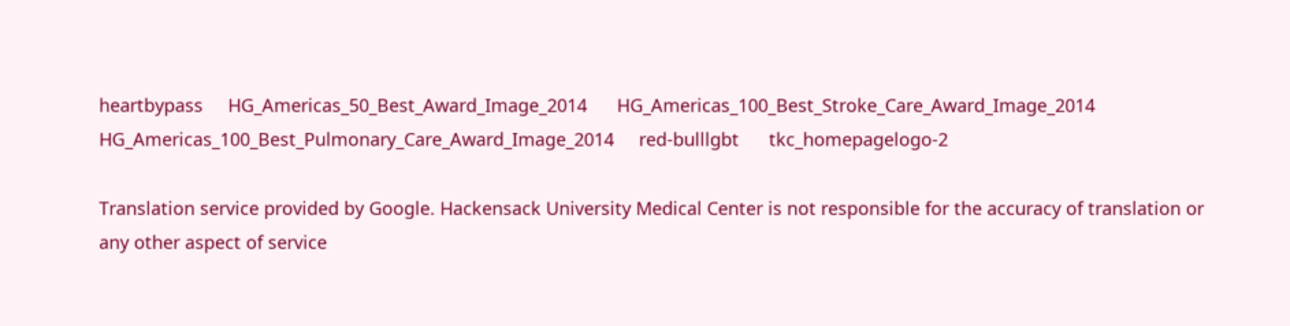heartbypass     HG_Americas_50_Best_Award_Image_2014      HG_Americas_100_Best_Stroke_Care_Award_Image_2014        HG_Americas_100_Best_Pulmonary_Care_Award_Image_2014     red-bulllgbt      tkc_homepagelogo-2

Translation service provided by Google. Hackensack University Medical Center is not responsible for the accuracy of translation or any other aspect of service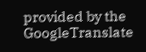provided by the GoogleTranslate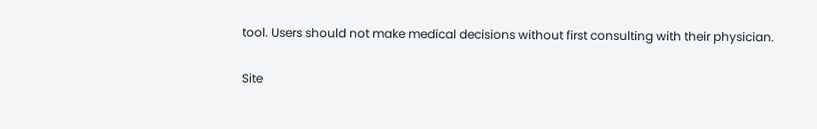tool. Users should not make medical decisions without first consulting with their physician.

Site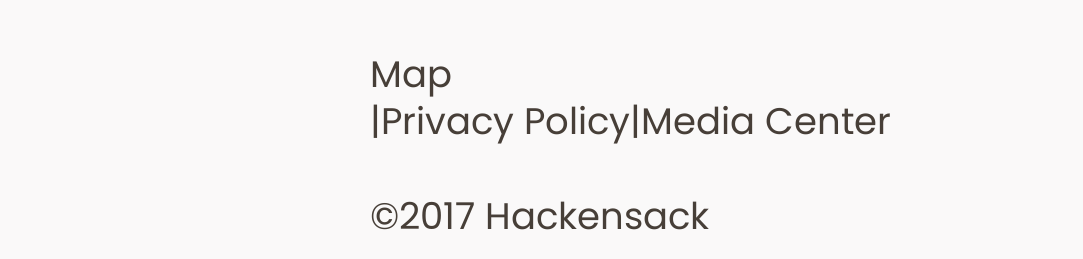Map
|Privacy Policy|Media Center

©2017 Hackensack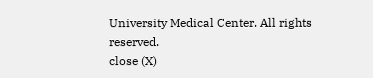University Medical Center. All rights reserved.
close (X)